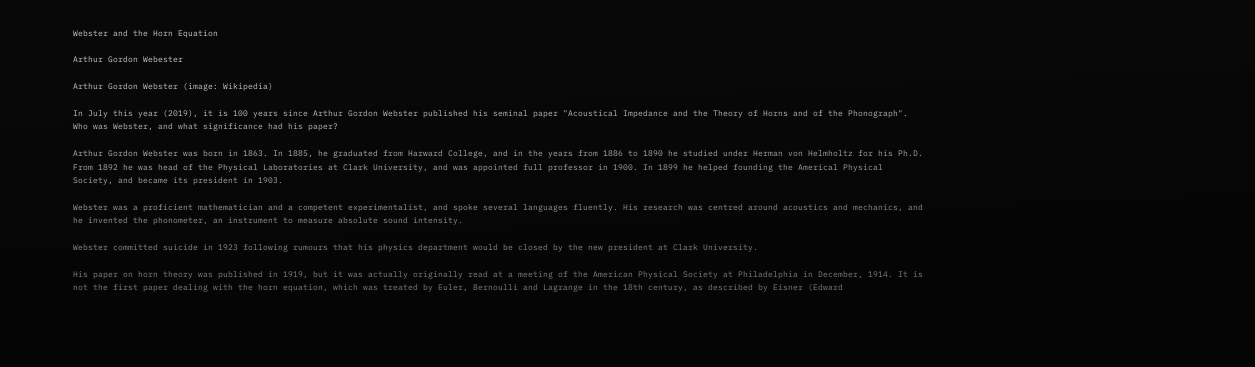Webster and the Horn Equation

Arthur Gordon Webester

Arthur Gordon Webster (image: Wikipedia)

In July this year (2019), it is 100 years since Arthur Gordon Webster published his seminal paper "Acoustical Impedance and the Theory of Horns and of the Phonograph". Who was Webster, and what significance had his paper?

Arthur Gordon Webster was born in 1863. In 1885, he graduated from Harward College, and in the years from 1886 to 1890 he studied under Herman von Helmholtz for his Ph.D. From 1892 he was head of the Physical Laboratories at Clark University, and was appointed full professor in 1900. In 1899 he helped founding the Americal Physical Society, and became its president in 1903.

Webster was a proficient mathematician and a competent experimentalist, and spoke several languages fluently. His research was centred around acoustics and mechanics, and he invented the phonometer, an instrument to measure absolute sound intensity.

Webster committed suicide in 1923 following rumours that his physics department would be closed by the new president at Clark University.

His paper on horn theory was published in 1919, but it was actually originally read at a meeting of the American Physical Society at Philadelphia in December, 1914. It is not the first paper dealing with the horn equation, which was treated by Euler, Bernoulli and Lagrange in the 18th century, as described by Eisner (Edward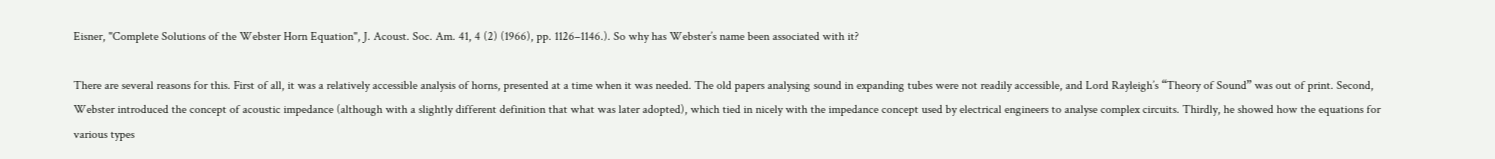Eisner, "Complete Solutions of the Webster Horn Equation", J. Acoust. Soc. Am. 41, 4 (2) (1966), pp. 1126–1146.). So why has Webster’s name been associated with it?

There are several reasons for this. First of all, it was a relatively accessible analysis of horns, presented at a time when it was needed. The old papers analysing sound in expanding tubes were not readily accessible, and Lord Rayleigh’s “Theory of Sound” was out of print. Second, Webster introduced the concept of acoustic impedance (although with a slightly different definition that what was later adopted), which tied in nicely with the impedance concept used by electrical engineers to analyse complex circuits. Thirdly, he showed how the equations for various types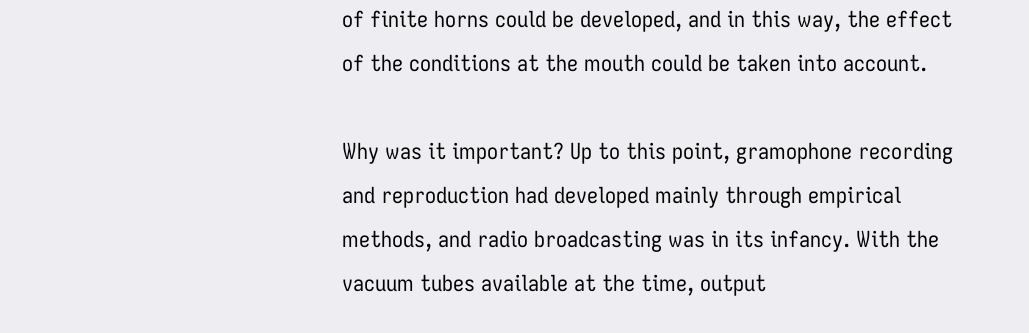of finite horns could be developed, and in this way, the effect of the conditions at the mouth could be taken into account.

Why was it important? Up to this point, gramophone recording and reproduction had developed mainly through empirical methods, and radio broadcasting was in its infancy. With the vacuum tubes available at the time, output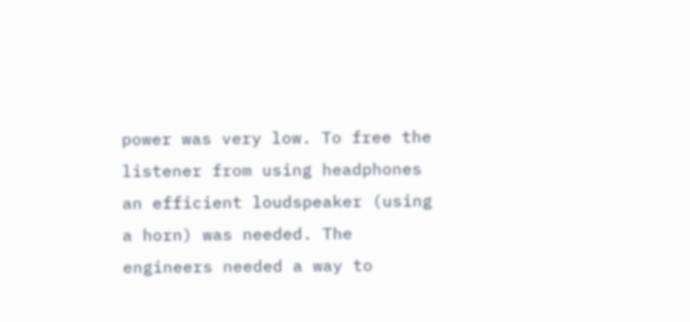power was very low. To free the listener from using headphones an efficient loudspeaker (using a horn) was needed. The engineers needed a way to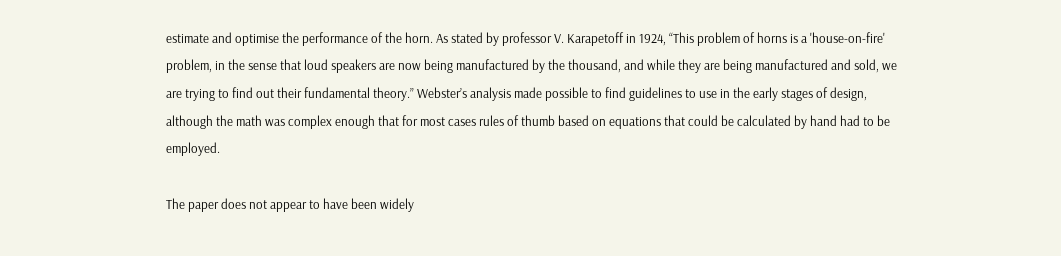estimate and optimise the performance of the horn. As stated by professor V. Karapetoff in 1924, “This problem of horns is a 'house-on-fire' problem, in the sense that loud speakers are now being manufactured by the thousand, and while they are being manufactured and sold, we are trying to find out their fundamental theory.” Webster’s analysis made possible to find guidelines to use in the early stages of design, although the math was complex enough that for most cases rules of thumb based on equations that could be calculated by hand had to be employed.

The paper does not appear to have been widely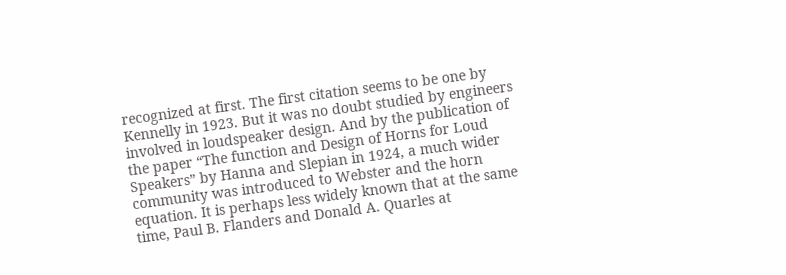recognized at first. The first citation seems to be one by Kennelly in 1923. But it was no doubt studied by engineers involved in loudspeaker design. And by the publication of the paper “The function and Design of Horns for Loud Speakers” by Hanna and Slepian in 1924, a much wider community was introduced to Webster and the horn equation. It is perhaps less widely known that at the same time, Paul B. Flanders and Donald A. Quarles at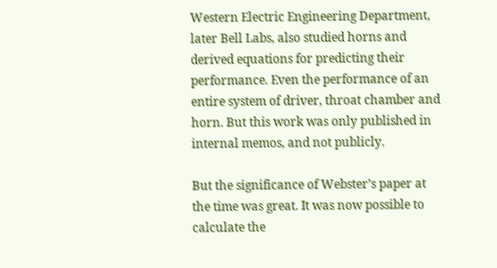Western Electric Engineering Department, later Bell Labs, also studied horns and derived equations for predicting their performance. Even the performance of an entire system of driver, throat chamber and horn. But this work was only published in internal memos, and not publicly.

But the significance of Webster’s paper at the time was great. It was now possible to calculate the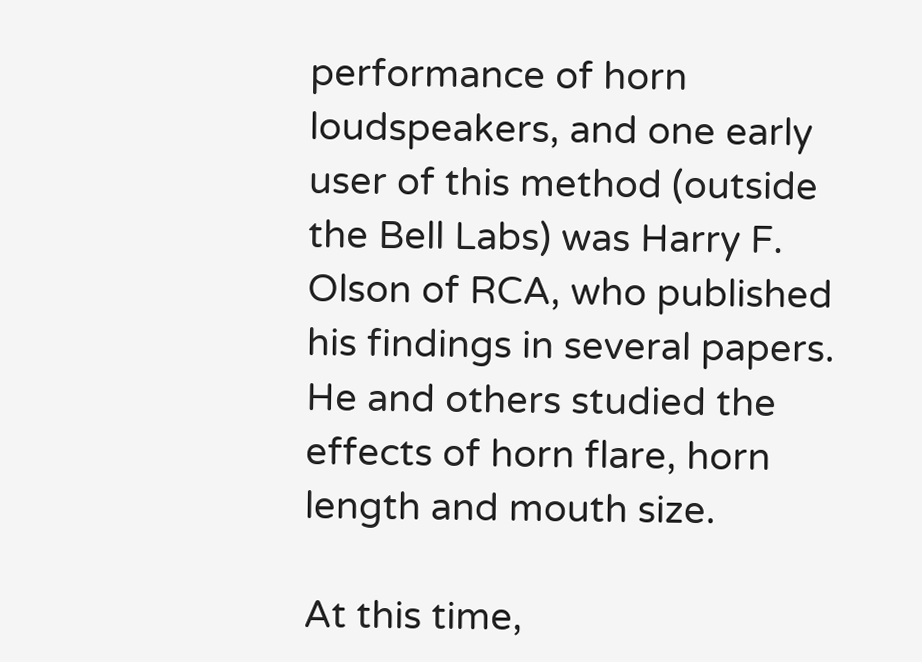performance of horn loudspeakers, and one early user of this method (outside the Bell Labs) was Harry F. Olson of RCA, who published his findings in several papers. He and others studied the effects of horn flare, horn length and mouth size.

At this time,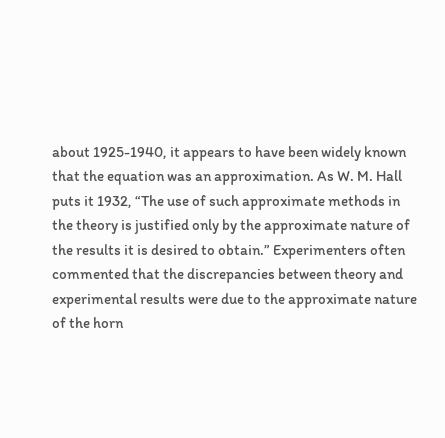about 1925-1940, it appears to have been widely known that the equation was an approximation. As W. M. Hall puts it 1932, “The use of such approximate methods in the theory is justified only by the approximate nature of the results it is desired to obtain.” Experimenters often commented that the discrepancies between theory and experimental results were due to the approximate nature of the horn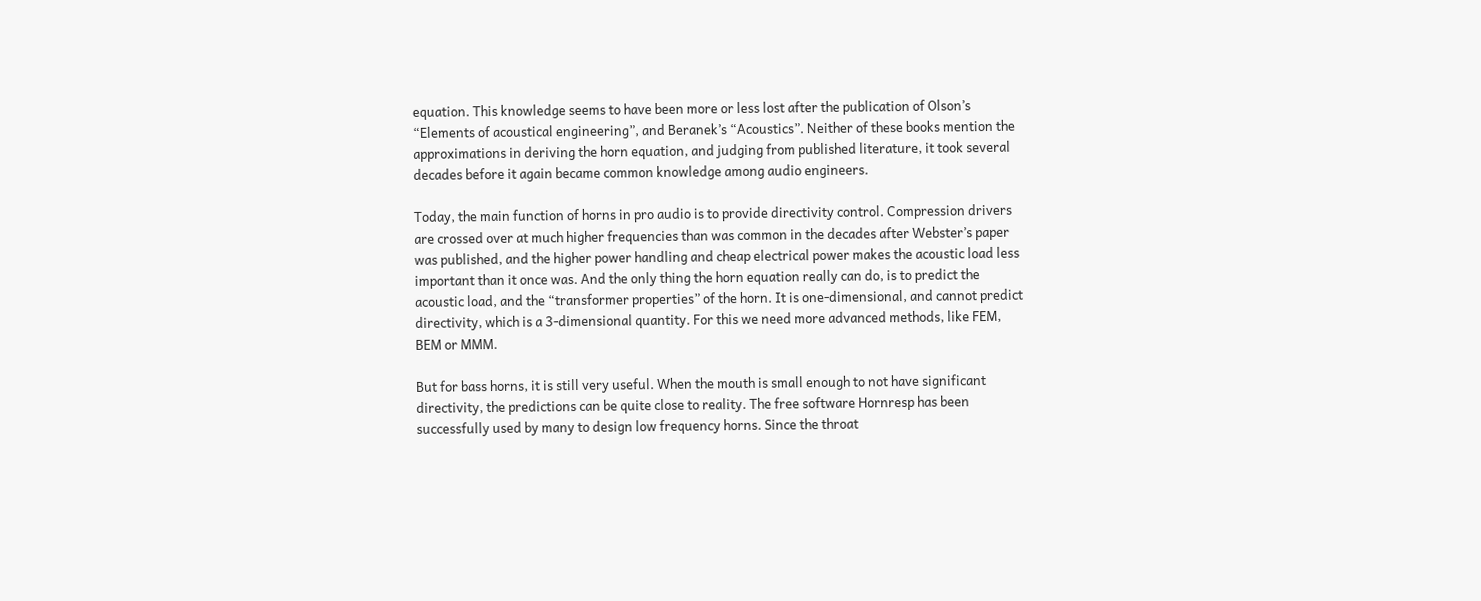equation. This knowledge seems to have been more or less lost after the publication of Olson’s “Elements of acoustical engineering”, and Beranek’s “Acoustics”. Neither of these books mention the approximations in deriving the horn equation, and judging from published literature, it took several decades before it again became common knowledge among audio engineers.

Today, the main function of horns in pro audio is to provide directivity control. Compression drivers are crossed over at much higher frequencies than was common in the decades after Webster’s paper was published, and the higher power handling and cheap electrical power makes the acoustic load less important than it once was. And the only thing the horn equation really can do, is to predict the acoustic load, and the “transformer properties” of the horn. It is one-dimensional, and cannot predict directivity, which is a 3-dimensional quantity. For this we need more advanced methods, like FEM, BEM or MMM.

But for bass horns, it is still very useful. When the mouth is small enough to not have significant directivity, the predictions can be quite close to reality. The free software Hornresp has been successfully used by many to design low frequency horns. Since the throat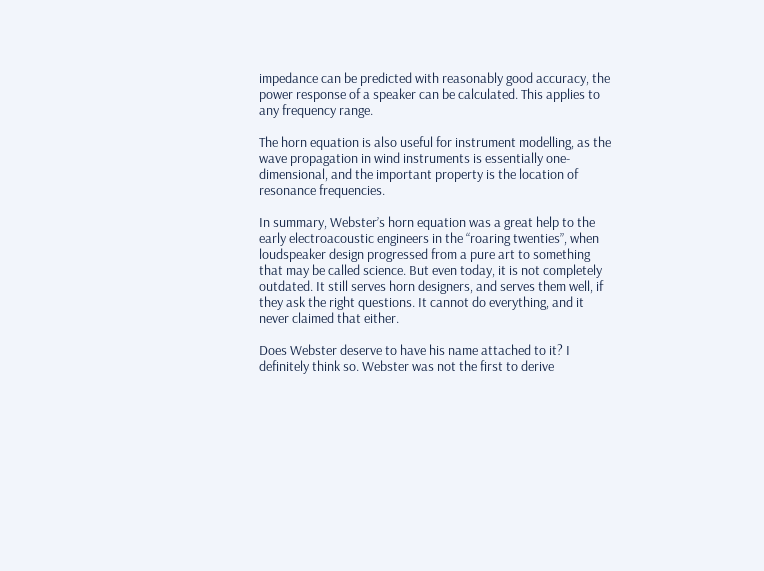impedance can be predicted with reasonably good accuracy, the power response of a speaker can be calculated. This applies to any frequency range.

The horn equation is also useful for instrument modelling, as the wave propagation in wind instruments is essentially one-dimensional, and the important property is the location of resonance frequencies.

In summary, Webster’s horn equation was a great help to the early electroacoustic engineers in the “roaring twenties”, when loudspeaker design progressed from a pure art to something that may be called science. But even today, it is not completely outdated. It still serves horn designers, and serves them well, if they ask the right questions. It cannot do everything, and it never claimed that either.

Does Webster deserve to have his name attached to it? I definitely think so. Webster was not the first to derive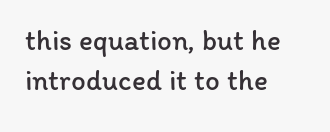this equation, but he introduced it to the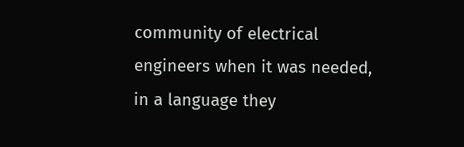community of electrical engineers when it was needed, in a language they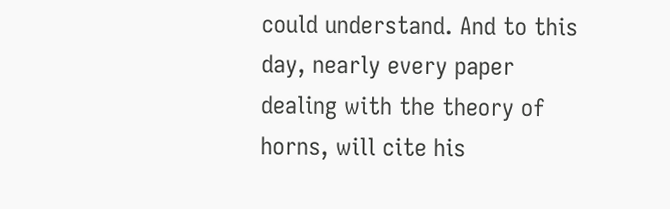could understand. And to this day, nearly every paper dealing with the theory of horns, will cite his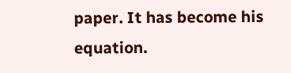paper. It has become his equation.